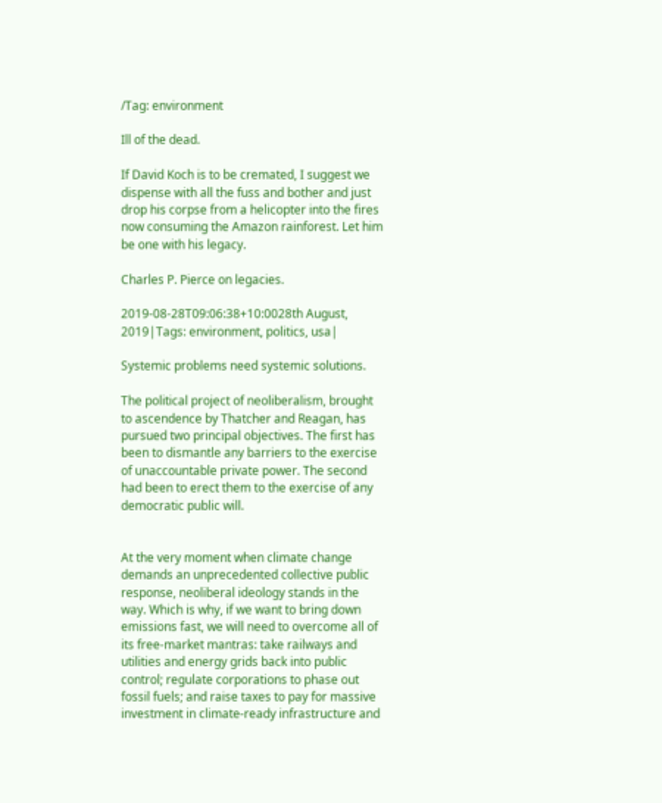/Tag: environment

Ill of the dead.

If David Koch is to be cremated, I suggest we dispense with all the fuss and bother and just drop his corpse from a helicopter into the fires now consuming the Amazon rainforest. Let him be one with his legacy.

Charles P. Pierce on legacies.

2019-08-28T09:06:38+10:0028th August, 2019|Tags: environment, politics, usa|

Systemic problems need systemic solutions.

The political project of neoliberalism, brought to ascendence by Thatcher and Reagan, has pursued two principal objectives. The first has been to dismantle any barriers to the exercise of unaccountable private power. The second had been to erect them to the exercise of any democratic public will.


At the very moment when climate change demands an unprecedented collective public response, neoliberal ideology stands in the way. Which is why, if we want to bring down emissions fast, we will need to overcome all of its free-market mantras: take railways and utilities and energy grids back into public control; regulate corporations to phase out fossil fuels; and raise taxes to pay for massive investment in climate-ready infrastructure and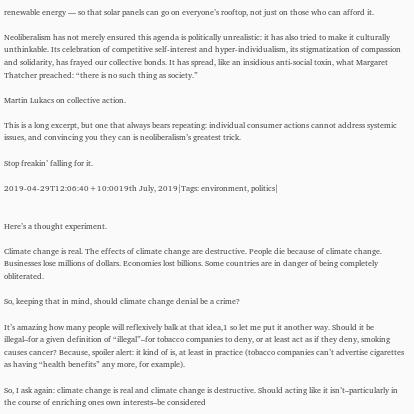renewable energy — so that solar panels can go on everyone’s rooftop, not just on those who can afford it.

Neoliberalism has not merely ensured this agenda is politically unrealistic: it has also tried to make it culturally unthinkable. Its celebration of competitive self-interest and hyper-individualism, its stigmatization of compassion and solidarity, has frayed our collective bonds. It has spread, like an insidious anti-social toxin, what Margaret Thatcher preached: “there is no such thing as society.”

Martin Lukacs on collective action.

This is a long excerpt, but one that always bears repeating: individual consumer actions cannot address systemic issues, and convincing you they can is neoliberalism’s greatest trick.

Stop freakin’ falling for it.

2019-04-29T12:06:40+10:0019th July, 2019|Tags: environment, politics|


Here’s a thought experiment.

Climate change is real. The effects of climate change are destructive. People die because of climate change. Businesses lose millions of dollars. Economies lost billions. Some countries are in danger of being completely obliterated.

So, keeping that in mind, should climate change denial be a crime?

It’s amazing how many people will reflexively balk at that idea,1 so let me put it another way. Should it be illegal–for a given definition of “illegal”–for tobacco companies to deny, or at least act as if they deny, smoking causes cancer? Because, spoiler alert: it kind of is, at least in practice (tobacco companies can’t advertise cigarettes as having “health benefits” any more, for example).

So, I ask again: climate change is real and climate change is destructive. Should acting like it isn’t–particularly in the course of enriching ones own interests–be considered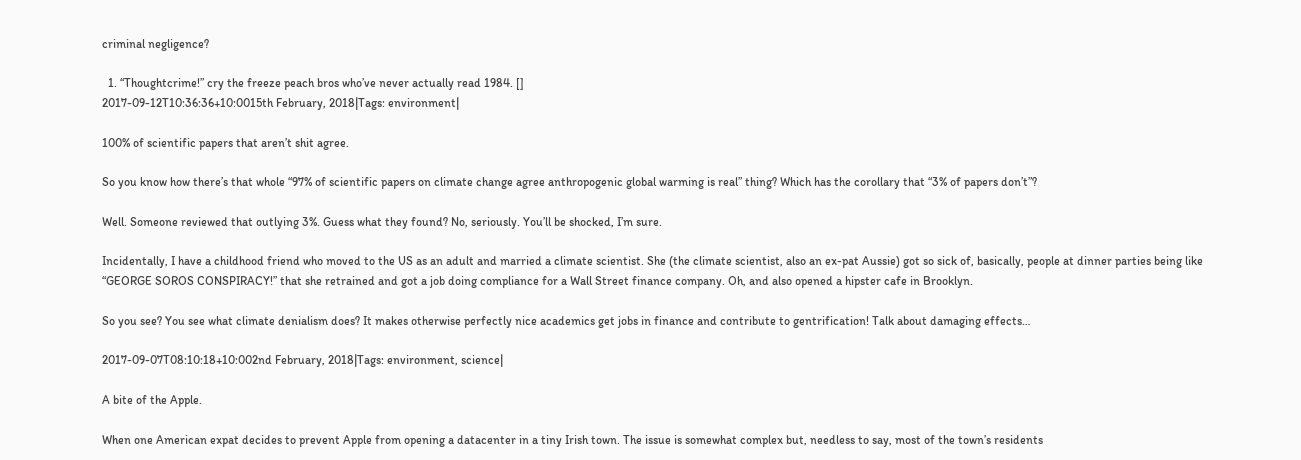criminal negligence?

  1. “Thoughtcrime!” cry the freeze peach bros who’ve never actually read 1984. []
2017-09-12T10:36:36+10:0015th February, 2018|Tags: environment|

100% of scientific papers that aren’t shit agree.

So you know how there’s that whole “97% of scientific papers on climate change agree anthropogenic global warming is real” thing? Which has the corollary that “3% of papers don’t”?

Well. Someone reviewed that outlying 3%. Guess what they found? No, seriously. You’ll be shocked, I’m sure.

Incidentally, I have a childhood friend who moved to the US as an adult and married a climate scientist. She (the climate scientist, also an ex-pat Aussie) got so sick of, basically, people at dinner parties being like “GEORGE SOROS CONSPIRACY!” that she retrained and got a job doing compliance for a Wall Street finance company. Oh, and also opened a hipster cafe in Brooklyn.

So you see? You see what climate denialism does? It makes otherwise perfectly nice academics get jobs in finance and contribute to gentrification! Talk about damaging effects…

2017-09-07T08:10:18+10:002nd February, 2018|Tags: environment, science|

A bite of the Apple.

When one American expat decides to prevent Apple from opening a datacenter in a tiny Irish town. The issue is somewhat complex but, needless to say, most of the town’s residents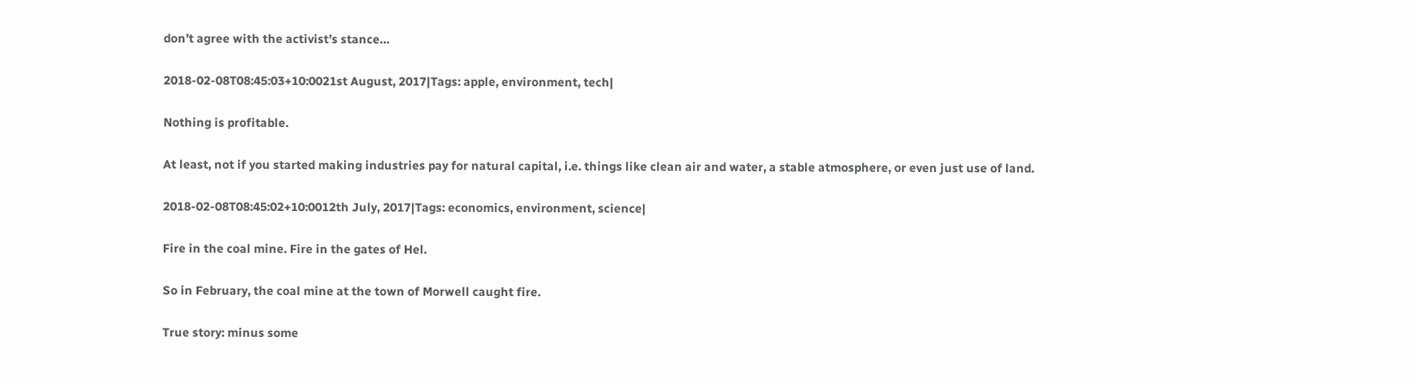don’t agree with the activist’s stance…

2018-02-08T08:45:03+10:0021st August, 2017|Tags: apple, environment, tech|

Nothing is profitable.

At least, not if you started making industries pay for natural capital, i.e. things like clean air and water, a stable atmosphere, or even just use of land.

2018-02-08T08:45:02+10:0012th July, 2017|Tags: economics, environment, science|

Fire in the coal mine. Fire in the gates of Hel.

So in February, the coal mine at the town of Morwell caught fire.

True story: minus some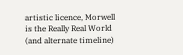artistic licence, Morwell is the Really Real World (and alternate timeline)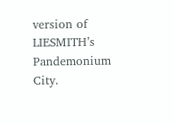version of LIESMITH’s Pandemonium City.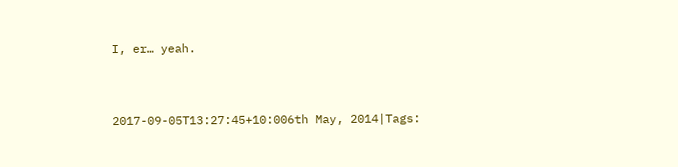I, er… yeah.


2017-09-05T13:27:45+10:006th May, 2014|Tags: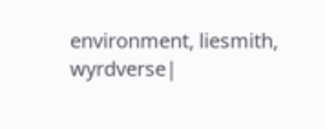environment, liesmith, wyrdverse|